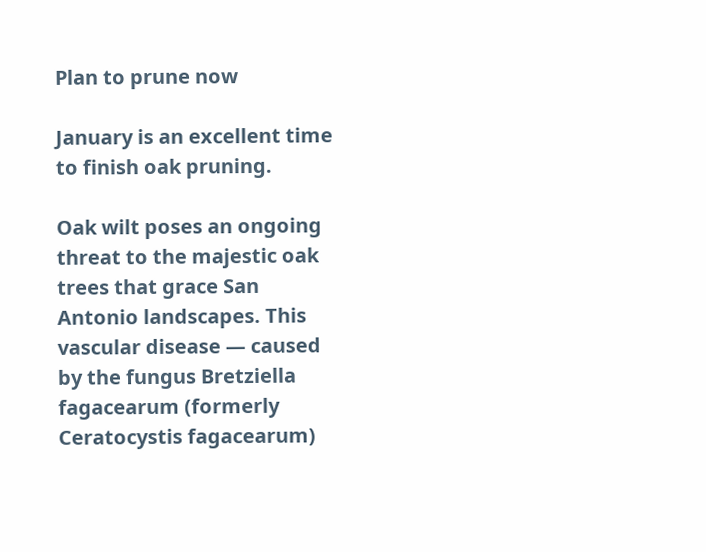Plan to prune now

January is an excellent time to finish oak pruning.

Oak wilt poses an ongoing threat to the majestic oak trees that grace San Antonio landscapes. This vascular disease — caused by the fungus Bretziella fagacearum (formerly Ceratocystis fagacearum)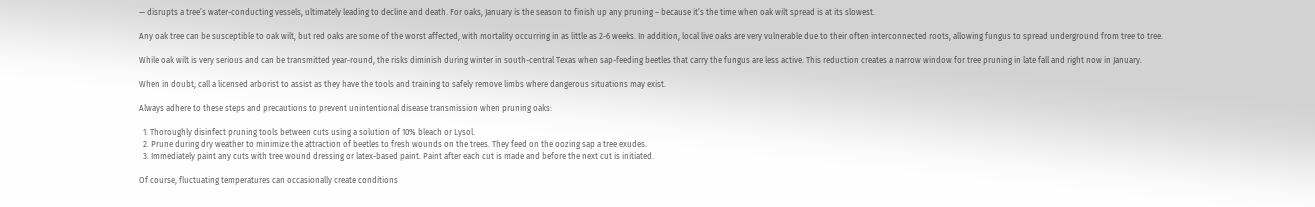— disrupts a tree’s water-conducting vessels, ultimately leading to decline and death. For oaks, January is the season to finish up any pruning – because it’s the time when oak wilt spread is at its slowest.

Any oak tree can be susceptible to oak wilt, but red oaks are some of the worst affected, with mortality occurring in as little as 2-6 weeks. In addition, local live oaks are very vulnerable due to their often interconnected roots, allowing fungus to spread underground from tree to tree.

While oak wilt is very serious and can be transmitted year-round, the risks diminish during winter in south-central Texas when sap-feeding beetles that carry the fungus are less active. This reduction creates a narrow window for tree pruning in late fall and right now in January.

When in doubt, call a licensed arborist to assist as they have the tools and training to safely remove limbs where dangerous situations may exist.

Always adhere to these steps and precautions to prevent unintentional disease transmission when pruning oaks:

  1. Thoroughly disinfect pruning tools between cuts using a solution of 10% bleach or Lysol.
  2. Prune during dry weather to minimize the attraction of beetles to fresh wounds on the trees. They feed on the oozing sap a tree exudes.
  3. Immediately paint any cuts with tree wound dressing or latex-based paint. Paint after each cut is made and before the next cut is initiated.

Of course, fluctuating temperatures can occasionally create conditions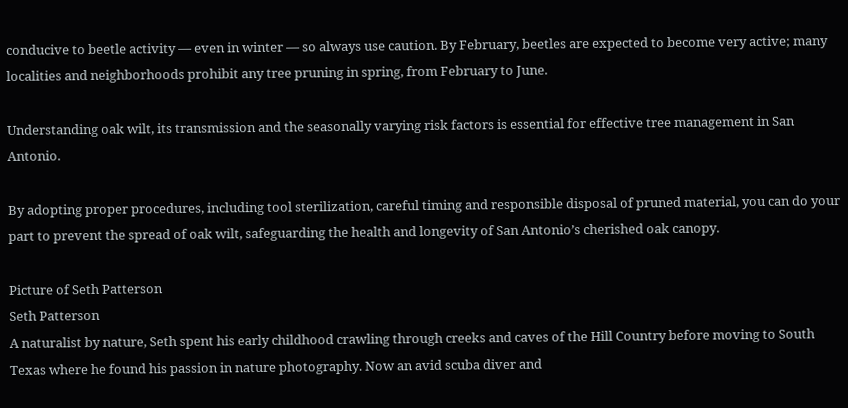conducive to beetle activity — even in winter — so always use caution. By February, beetles are expected to become very active; many localities and neighborhoods prohibit any tree pruning in spring, from February to June.

Understanding oak wilt, its transmission and the seasonally varying risk factors is essential for effective tree management in San Antonio.

By adopting proper procedures, including tool sterilization, careful timing and responsible disposal of pruned material, you can do your part to prevent the spread of oak wilt, safeguarding the health and longevity of San Antonio’s cherished oak canopy.

Picture of Seth Patterson
Seth Patterson
A naturalist by nature, Seth spent his early childhood crawling through creeks and caves of the Hill Country before moving to South Texas where he found his passion in nature photography. Now an avid scuba diver and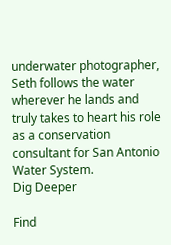underwater photographer, Seth follows the water wherever he lands and truly takes to heart his role as a conservation consultant for San Antonio Water System.
Dig Deeper

Find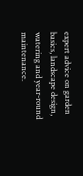expert advice on garden basics, landscape design, watering and year-round maintenance.